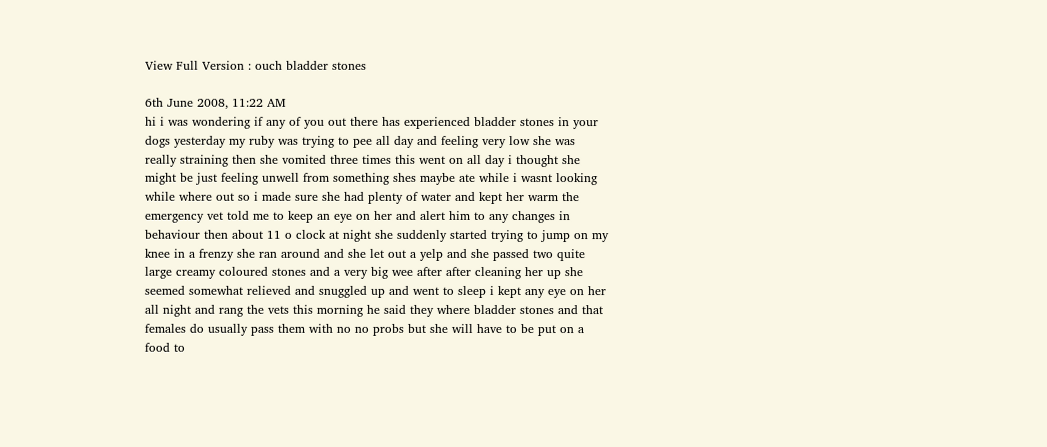View Full Version : ouch bladder stones

6th June 2008, 11:22 AM
hi i was wondering if any of you out there has experienced bladder stones in your dogs yesterday my ruby was trying to pee all day and feeling very low she was really straining then she vomited three times this went on all day i thought she might be just feeling unwell from something shes maybe ate while i wasnt looking while where out so i made sure she had plenty of water and kept her warm the emergency vet told me to keep an eye on her and alert him to any changes in behaviour then about 11 o clock at night she suddenly started trying to jump on my knee in a frenzy she ran around and she let out a yelp and she passed two quite large creamy coloured stones and a very big wee after after cleaning her up she seemed somewhat relieved and snuggled up and went to sleep i kept any eye on her all night and rang the vets this morning he said they where bladder stones and that females do usually pass them with no no probs but she will have to be put on a food to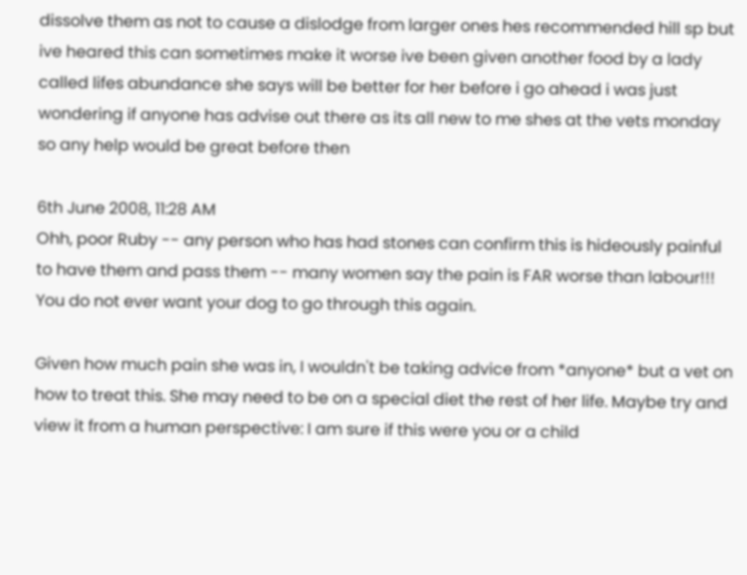dissolve them as not to cause a dislodge from larger ones hes recommended hill sp but ive heared this can sometimes make it worse ive been given another food by a lady called lifes abundance she says will be better for her before i go ahead i was just wondering if anyone has advise out there as its all new to me shes at the vets monday so any help would be great before then

6th June 2008, 11:28 AM
Ohh, poor Ruby -- any person who has had stones can confirm this is hideously painful to have them and pass them -- many women say the pain is FAR worse than labour!!! You do not ever want your dog to go through this again.

Given how much pain she was in, I wouldn't be taking advice from *anyone* but a vet on how to treat this. She may need to be on a special diet the rest of her life. Maybe try and view it from a human perspective: I am sure if this were you or a child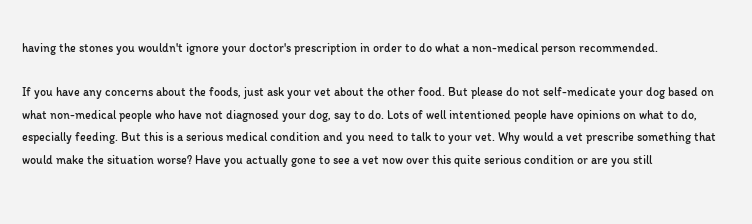having the stones you wouldn't ignore your doctor's prescription in order to do what a non-medical person recommended.

If you have any concerns about the foods, just ask your vet about the other food. But please do not self-medicate your dog based on what non-medical people who have not diagnosed your dog, say to do. Lots of well intentioned people have opinions on what to do, especially feeding. But this is a serious medical condition and you need to talk to your vet. Why would a vet prescribe something that would make the situation worse? Have you actually gone to see a vet now over this quite serious condition or are you still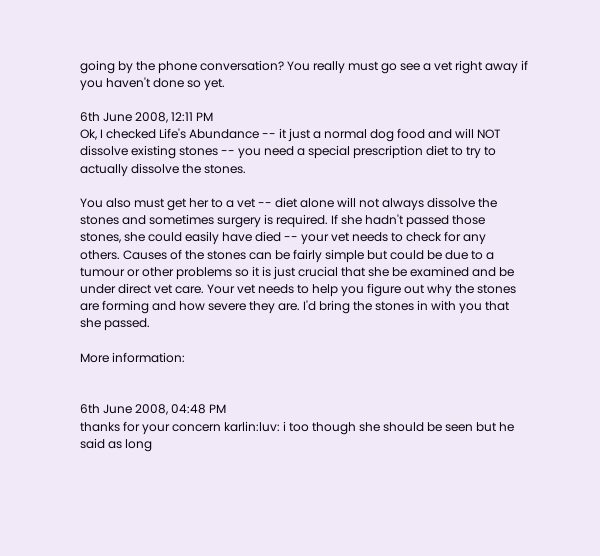going by the phone conversation? You really must go see a vet right away if you haven't done so yet.

6th June 2008, 12:11 PM
Ok, I checked Life's Abundance -- it just a normal dog food and will NOT dissolve existing stones -- you need a special prescription diet to try to actually dissolve the stones.

You also must get her to a vet -- diet alone will not always dissolve the stones and sometimes surgery is required. If she hadn't passed those stones, she could easily have died -- your vet needs to check for any others. Causes of the stones can be fairly simple but could be due to a tumour or other problems so it is just crucial that she be examined and be under direct vet care. Your vet needs to help you figure out why the stones are forming and how severe they are. I'd bring the stones in with you that she passed.

More information:


6th June 2008, 04:48 PM
thanks for your concern karlin:luv: i too though she should be seen but he said as long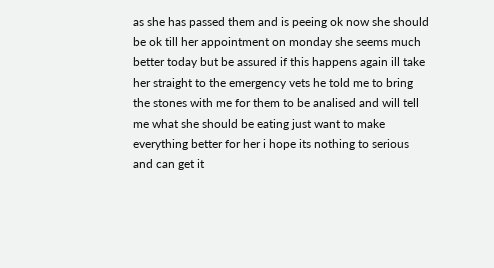as she has passed them and is peeing ok now she should be ok till her appointment on monday she seems much better today but be assured if this happens again ill take her straight to the emergency vets he told me to bring the stones with me for them to be analised and will tell me what she should be eating just want to make everything better for her i hope its nothing to serious and can get it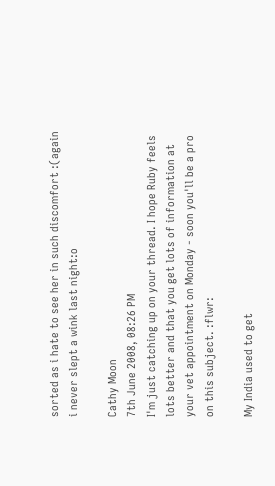sorted as i hate to see her in such discomfort :(again i never slept a wink last night:o

Cathy Moon
7th June 2008, 08:26 PM
I'm just catching up on your thread. I hope Ruby feels lots better and that you get lots of information at your vet appointment on Monday - soon you'll be a pro on this subject. :flwr:

My India used to get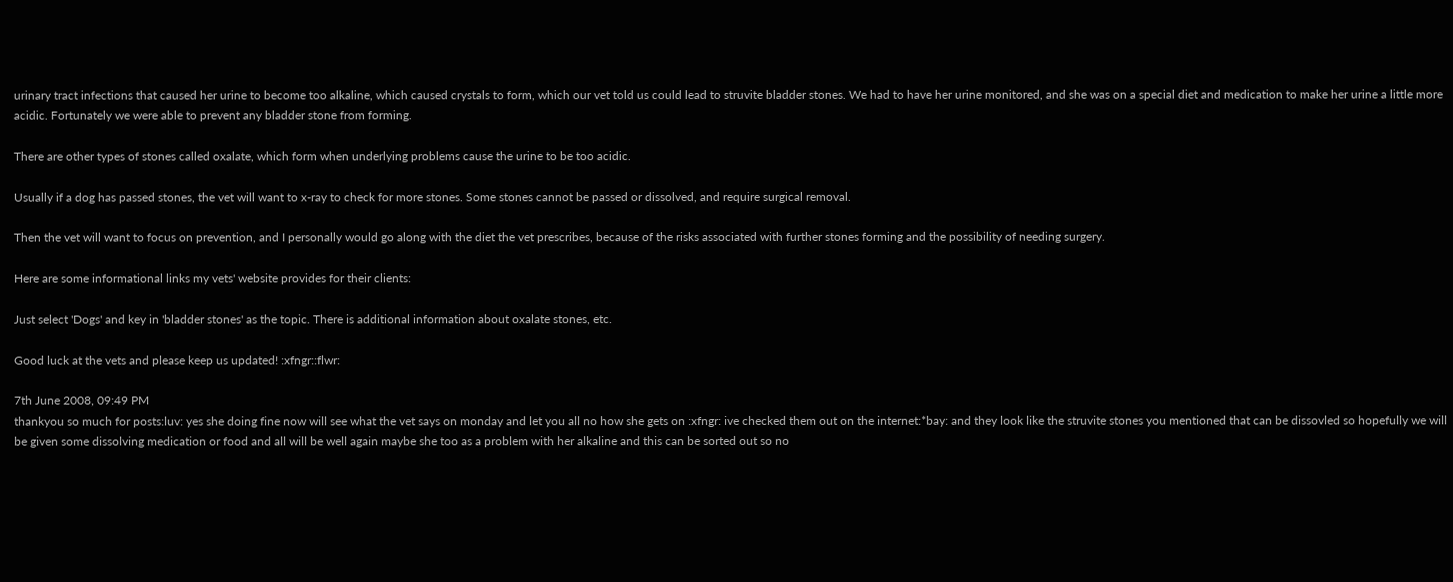urinary tract infections that caused her urine to become too alkaline, which caused crystals to form, which our vet told us could lead to struvite bladder stones. We had to have her urine monitored, and she was on a special diet and medication to make her urine a little more acidic. Fortunately we were able to prevent any bladder stone from forming.

There are other types of stones called oxalate, which form when underlying problems cause the urine to be too acidic.

Usually if a dog has passed stones, the vet will want to x-ray to check for more stones. Some stones cannot be passed or dissolved, and require surgical removal.

Then the vet will want to focus on prevention, and I personally would go along with the diet the vet prescribes, because of the risks associated with further stones forming and the possibility of needing surgery.

Here are some informational links my vets' website provides for their clients:

Just select 'Dogs' and key in 'bladder stones' as the topic. There is additional information about oxalate stones, etc.

Good luck at the vets and please keep us updated! :xfngr::flwr:

7th June 2008, 09:49 PM
thankyou so much for posts:luv: yes she doing fine now will see what the vet says on monday and let you all no how she gets on :xfngr: ive checked them out on the internet:*bay: and they look like the struvite stones you mentioned that can be dissovled so hopefully we will be given some dissolving medication or food and all will be well again maybe she too as a problem with her alkaline and this can be sorted out so no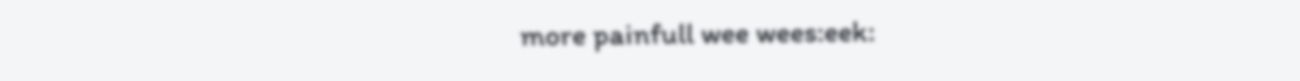more painfull wee wees:eek: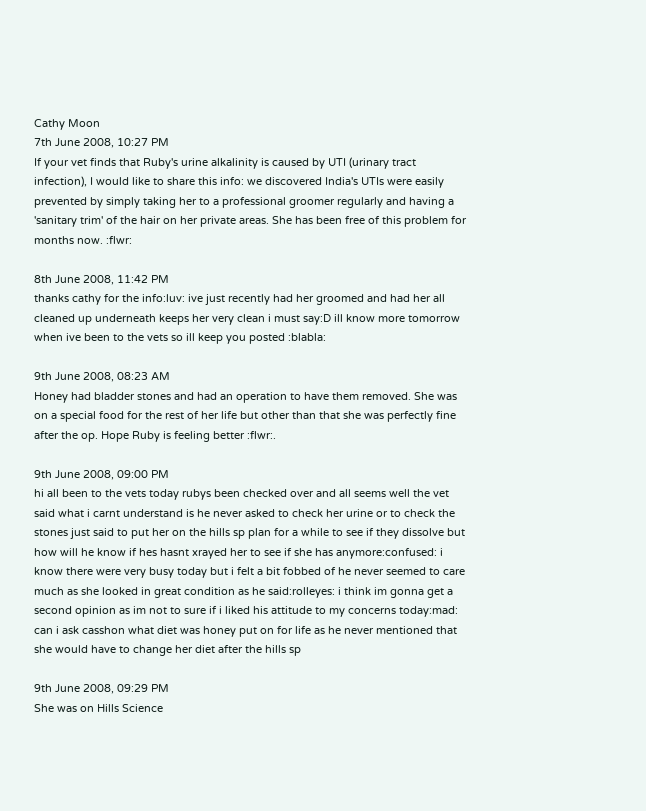Cathy Moon
7th June 2008, 10:27 PM
If your vet finds that Ruby's urine alkalinity is caused by UTI (urinary tract infection), I would like to share this info: we discovered India's UTIs were easily prevented by simply taking her to a professional groomer regularly and having a 'sanitary trim' of the hair on her private areas. She has been free of this problem for months now. :flwr:

8th June 2008, 11:42 PM
thanks cathy for the info:luv: ive just recently had her groomed and had her all cleaned up underneath keeps her very clean i must say:D ill know more tomorrow when ive been to the vets so ill keep you posted :blabla:

9th June 2008, 08:23 AM
Honey had bladder stones and had an operation to have them removed. She was on a special food for the rest of her life but other than that she was perfectly fine after the op. Hope Ruby is feeling better :flwr:.

9th June 2008, 09:00 PM
hi all been to the vets today rubys been checked over and all seems well the vet said what i carnt understand is he never asked to check her urine or to check the stones just said to put her on the hills sp plan for a while to see if they dissolve but how will he know if hes hasnt xrayed her to see if she has anymore:confused: i know there were very busy today but i felt a bit fobbed of he never seemed to care much as she looked in great condition as he said:rolleyes: i think im gonna get a second opinion as im not to sure if i liked his attitude to my concerns today:mad: can i ask casshon what diet was honey put on for life as he never mentioned that she would have to change her diet after the hills sp

9th June 2008, 09:29 PM
She was on Hills Science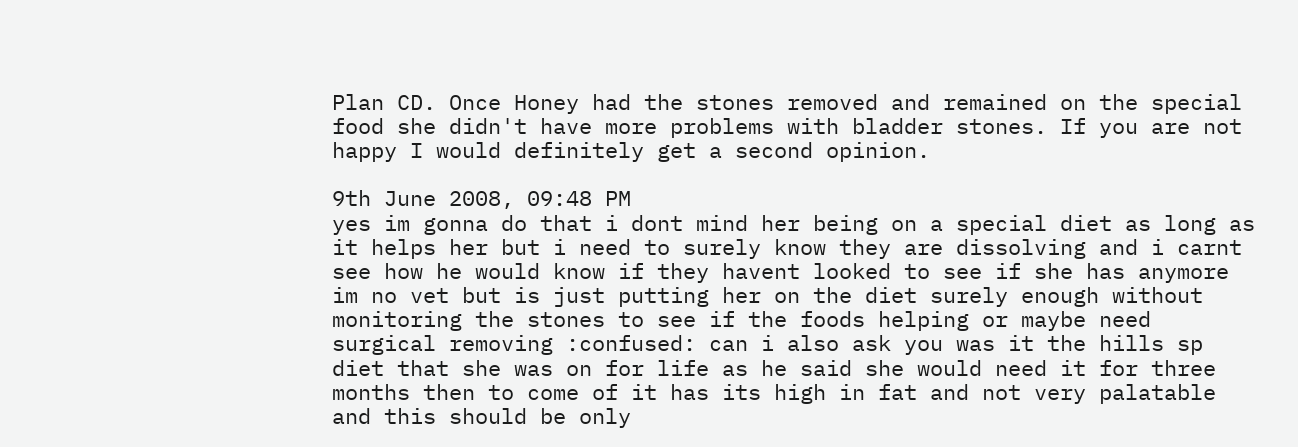Plan CD. Once Honey had the stones removed and remained on the special food she didn't have more problems with bladder stones. If you are not happy I would definitely get a second opinion.

9th June 2008, 09:48 PM
yes im gonna do that i dont mind her being on a special diet as long as it helps her but i need to surely know they are dissolving and i carnt see how he would know if they havent looked to see if she has anymore im no vet but is just putting her on the diet surely enough without monitoring the stones to see if the foods helping or maybe need surgical removing :confused: can i also ask you was it the hills sp diet that she was on for life as he said she would need it for three months then to come of it has its high in fat and not very palatable and this should be only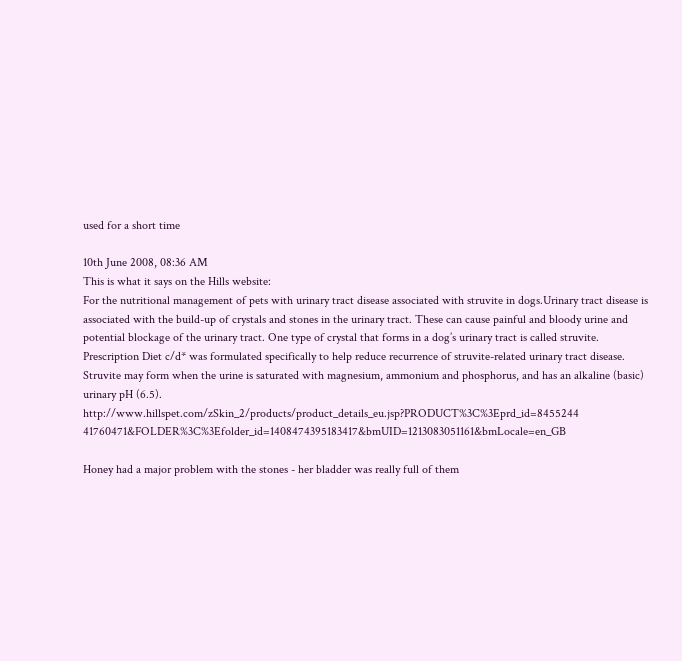used for a short time

10th June 2008, 08:36 AM
This is what it says on the Hills website:
For the nutritional management of pets with urinary tract disease associated with struvite in dogs.Urinary tract disease is associated with the build-up of crystals and stones in the urinary tract. These can cause painful and bloody urine and potential blockage of the urinary tract. One type of crystal that forms in a dog’s urinary tract is called struvite. Prescription Diet c/d* was formulated specifically to help reduce recurrence of struvite-related urinary tract disease. Struvite may form when the urine is saturated with magnesium, ammonium and phosphorus, and has an alkaline (basic) urinary pH (6.5).
http://www.hillspet.com/zSkin_2/products/product_details_eu.jsp?PRODUCT%3C%3Eprd_id=8455244 41760471&FOLDER%3C%3Efolder_id=1408474395183417&bmUID=1213083051161&bmLocale=en_GB

Honey had a major problem with the stones - her bladder was really full of them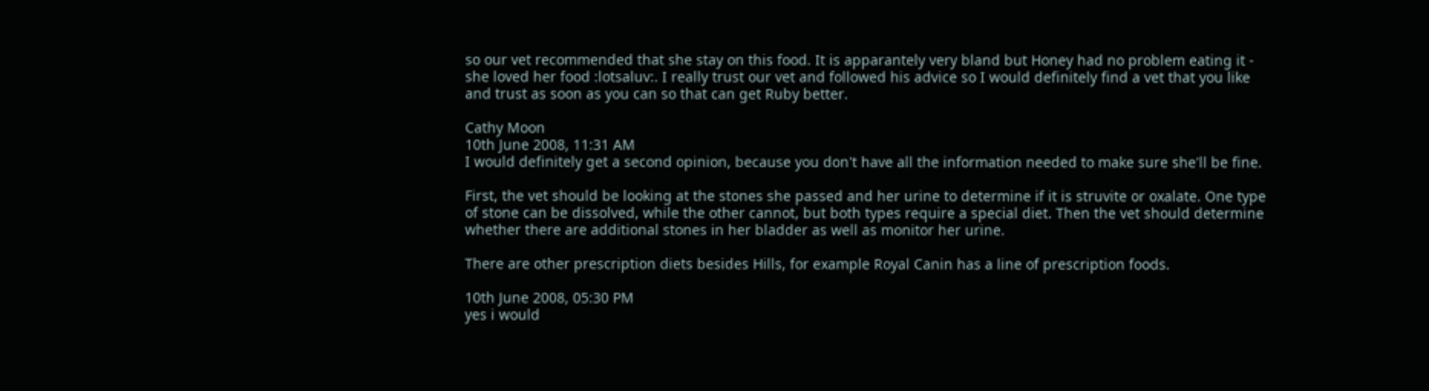so our vet recommended that she stay on this food. It is apparantely very bland but Honey had no problem eating it - she loved her food :lotsaluv:. I really trust our vet and followed his advice so I would definitely find a vet that you like and trust as soon as you can so that can get Ruby better.

Cathy Moon
10th June 2008, 11:31 AM
I would definitely get a second opinion, because you don't have all the information needed to make sure she'll be fine.

First, the vet should be looking at the stones she passed and her urine to determine if it is struvite or oxalate. One type of stone can be dissolved, while the other cannot, but both types require a special diet. Then the vet should determine whether there are additional stones in her bladder as well as monitor her urine.

There are other prescription diets besides Hills, for example Royal Canin has a line of prescription foods.

10th June 2008, 05:30 PM
yes i would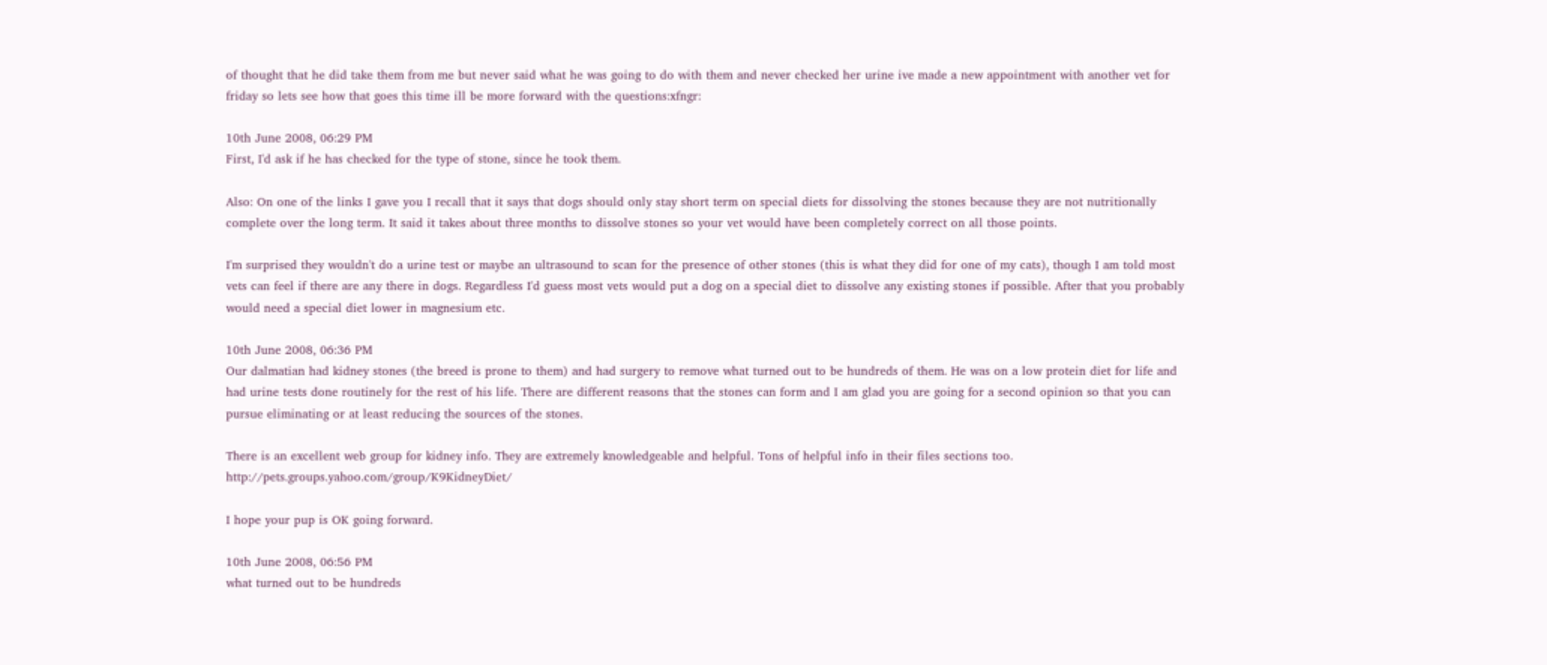of thought that he did take them from me but never said what he was going to do with them and never checked her urine ive made a new appointment with another vet for friday so lets see how that goes this time ill be more forward with the questions:xfngr:

10th June 2008, 06:29 PM
First, I'd ask if he has checked for the type of stone, since he took them.

Also: On one of the links I gave you I recall that it says that dogs should only stay short term on special diets for dissolving the stones because they are not nutritionally complete over the long term. It said it takes about three months to dissolve stones so your vet would have been completely correct on all those points.

I'm surprised they wouldn't do a urine test or maybe an ultrasound to scan for the presence of other stones (this is what they did for one of my cats), though I am told most vets can feel if there are any there in dogs. Regardless I'd guess most vets would put a dog on a special diet to dissolve any existing stones if possible. After that you probably would need a special diet lower in magnesium etc.

10th June 2008, 06:36 PM
Our dalmatian had kidney stones (the breed is prone to them) and had surgery to remove what turned out to be hundreds of them. He was on a low protein diet for life and had urine tests done routinely for the rest of his life. There are different reasons that the stones can form and I am glad you are going for a second opinion so that you can pursue eliminating or at least reducing the sources of the stones.

There is an excellent web group for kidney info. They are extremely knowledgeable and helpful. Tons of helpful info in their files sections too. http://pets.groups.yahoo.com/group/K9KidneyDiet/

I hope your pup is OK going forward.

10th June 2008, 06:56 PM
what turned out to be hundreds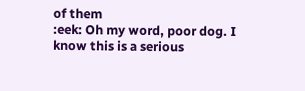of them
:eek: Oh my word, poor dog. I know this is a serious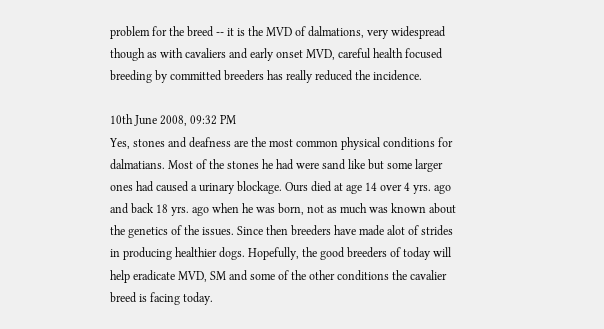problem for the breed -- it is the MVD of dalmations, very widespread though as with cavaliers and early onset MVD, careful health focused breeding by committed breeders has really reduced the incidence.

10th June 2008, 09:32 PM
Yes, stones and deafness are the most common physical conditions for dalmatians. Most of the stones he had were sand like but some larger ones had caused a urinary blockage. Ours died at age 14 over 4 yrs. ago and back 18 yrs. ago when he was born, not as much was known about the genetics of the issues. Since then breeders have made alot of strides in producing healthier dogs. Hopefully, the good breeders of today will help eradicate MVD, SM and some of the other conditions the cavalier breed is facing today.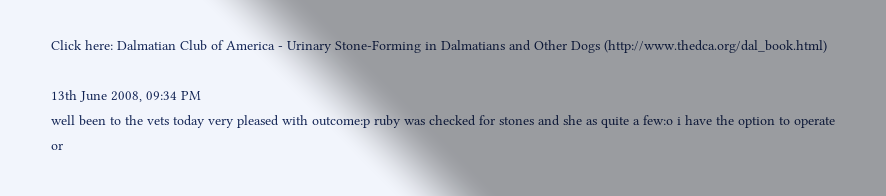Click here: Dalmatian Club of America - Urinary Stone-Forming in Dalmatians and Other Dogs (http://www.thedca.org/dal_book.html)

13th June 2008, 09:34 PM
well been to the vets today very pleased with outcome:p ruby was checked for stones and she as quite a few:o i have the option to operate or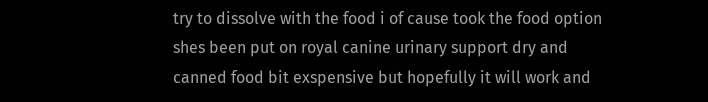try to dissolve with the food i of cause took the food option shes been put on royal canine urinary support dry and canned food bit exspensive but hopefully it will work and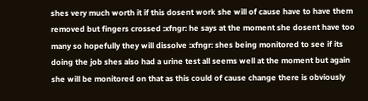shes very much worth it if this dosent work she will of cause have to have them removed but fingers crossed :xfngr: he says at the moment she dosent have too many so hopefully they will dissolve :xfngr: shes being monitored to see if its doing the job shes also had a urine test all seems well at the moment but again she will be monitored on that as this could of cause change there is obviously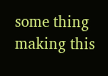some thing making this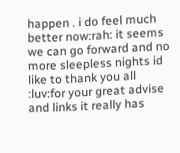happen . i do feel much better now:rah: it seems we can go forward and no more sleepless nights id like to thank you all :luv:for your great advise and links it really has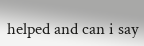helped and can i say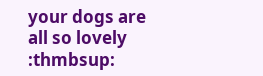your dogs are all so lovely :thmbsup: